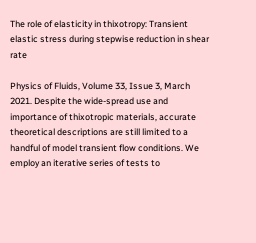The role of elasticity in thixotropy: Transient elastic stress during stepwise reduction in shear rate

Physics of Fluids, Volume 33, Issue 3, March 2021. Despite the wide-spread use and importance of thixotropic materials, accurate theoretical descriptions are still limited to a handful of model transient flow conditions. We employ an iterative series of tests to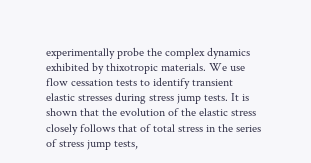experimentally probe the complex dynamics exhibited by thixotropic materials. We use flow cessation tests to identify transient elastic stresses during stress jump tests. It is shown that the evolution of the elastic stress closely follows that of total stress in the series of stress jump tests,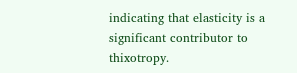indicating that elasticity is a significant contributor to thixotropy.